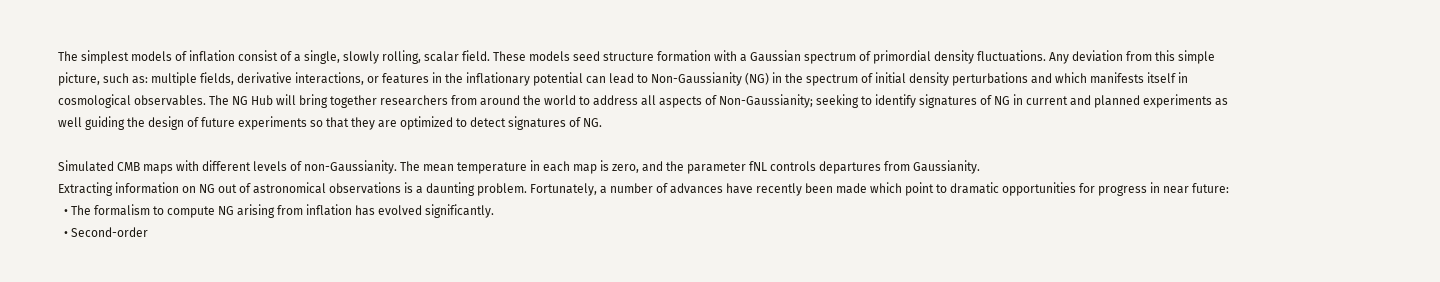The simplest models of inflation consist of a single, slowly rolling, scalar field. These models seed structure formation with a Gaussian spectrum of primordial density fluctuations. Any deviation from this simple picture, such as: multiple fields, derivative interactions, or features in the inflationary potential can lead to Non-Gaussianity (NG) in the spectrum of initial density perturbations and which manifests itself in cosmological observables. The NG Hub will bring together researchers from around the world to address all aspects of Non-Gaussianity; seeking to identify signatures of NG in current and planned experiments as well guiding the design of future experiments so that they are optimized to detect signatures of NG.

Simulated CMB maps with different levels of non-Gaussianity. The mean temperature in each map is zero, and the parameter fNL controls departures from Gaussianity.
Extracting information on NG out of astronomical observations is a daunting problem. Fortunately, a number of advances have recently been made which point to dramatic opportunities for progress in near future:
  • The formalism to compute NG arising from inflation has evolved significantly.
  • Second-order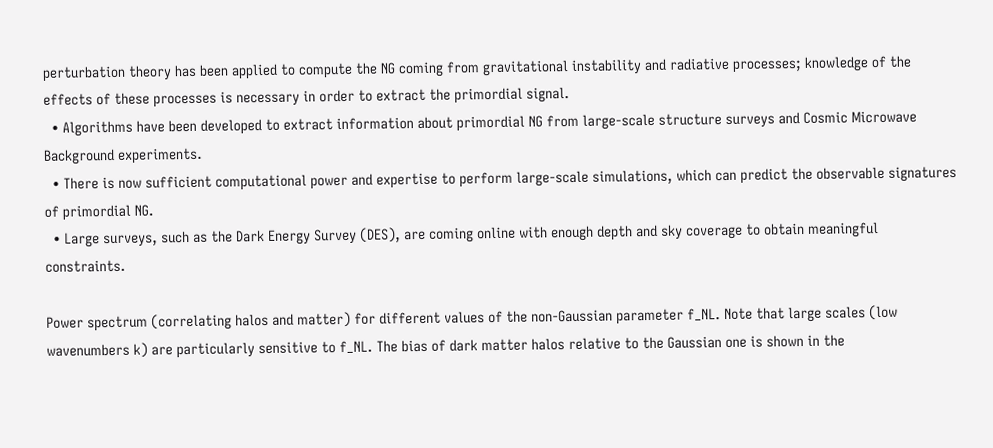perturbation theory has been applied to compute the NG coming from gravitational instability and radiative processes; knowledge of the effects of these processes is necessary in order to extract the primordial signal.
  • Algorithms have been developed to extract information about primordial NG from large-scale structure surveys and Cosmic Microwave Background experiments.
  • There is now sufficient computational power and expertise to perform large-scale simulations, which can predict the observable signatures of primordial NG.
  • Large surveys, such as the Dark Energy Survey (DES), are coming online with enough depth and sky coverage to obtain meaningful constraints.

Power spectrum (correlating halos and matter) for different values of the non-Gaussian parameter f_NL. Note that large scales (low wavenumbers k) are particularly sensitive to f_NL. The bias of dark matter halos relative to the Gaussian one is shown in the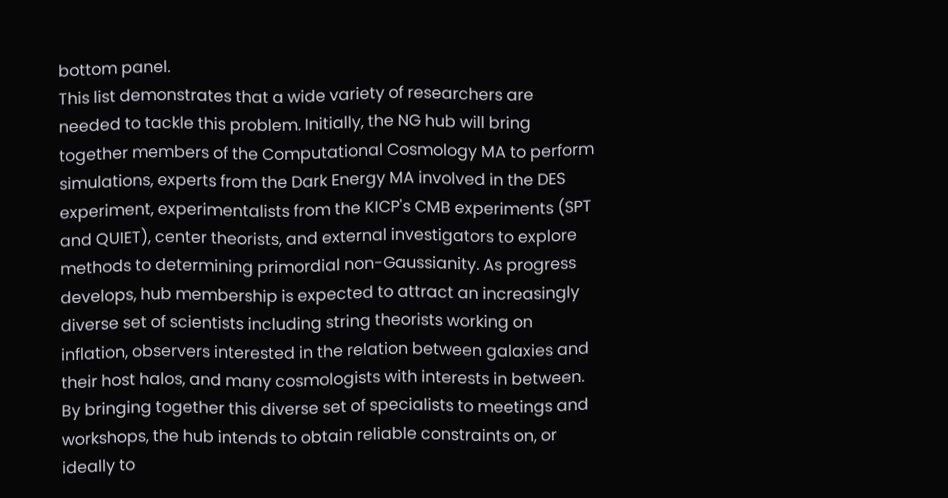bottom panel.
This list demonstrates that a wide variety of researchers are needed to tackle this problem. Initially, the NG hub will bring together members of the Computational Cosmology MA to perform simulations, experts from the Dark Energy MA involved in the DES experiment, experimentalists from the KICP's CMB experiments (SPT and QUIET), center theorists, and external investigators to explore methods to determining primordial non-Gaussianity. As progress develops, hub membership is expected to attract an increasingly diverse set of scientists including string theorists working on inflation, observers interested in the relation between galaxies and their host halos, and many cosmologists with interests in between. By bringing together this diverse set of specialists to meetings and workshops, the hub intends to obtain reliable constraints on, or ideally to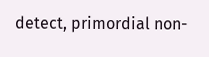detect, primordial non-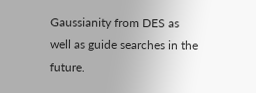Gaussianity from DES as well as guide searches in the future.